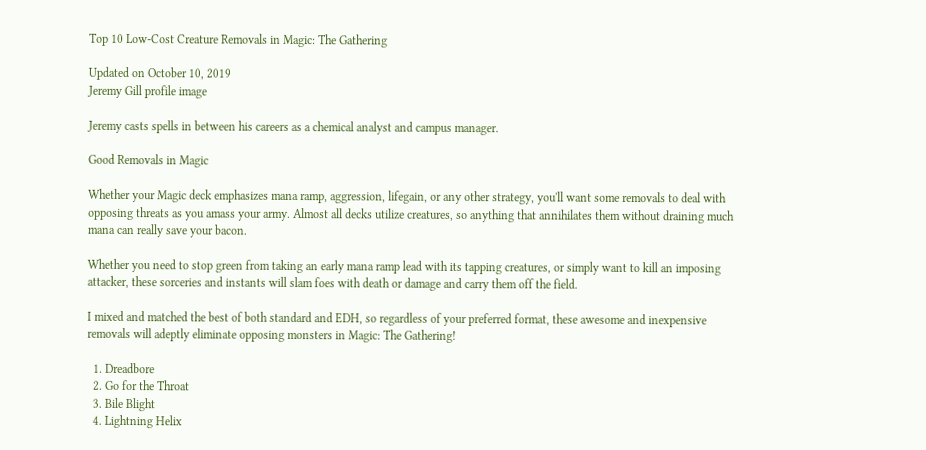Top 10 Low-Cost Creature Removals in Magic: The Gathering

Updated on October 10, 2019
Jeremy Gill profile image

Jeremy casts spells in between his careers as a chemical analyst and campus manager.

Good Removals in Magic

Whether your Magic deck emphasizes mana ramp, aggression, lifegain, or any other strategy, you'll want some removals to deal with opposing threats as you amass your army. Almost all decks utilize creatures, so anything that annihilates them without draining much mana can really save your bacon.

Whether you need to stop green from taking an early mana ramp lead with its tapping creatures, or simply want to kill an imposing attacker, these sorceries and instants will slam foes with death or damage and carry them off the field.

I mixed and matched the best of both standard and EDH, so regardless of your preferred format, these awesome and inexpensive removals will adeptly eliminate opposing monsters in Magic: The Gathering!

  1. Dreadbore
  2. Go for the Throat
  3. Bile Blight
  4. Lightning Helix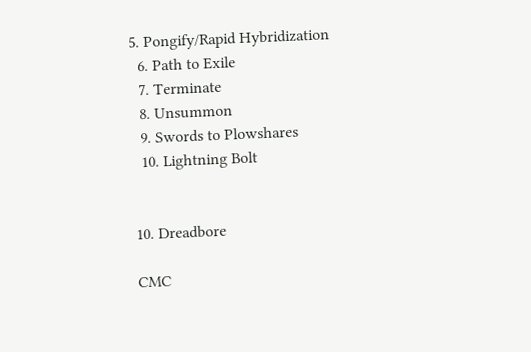5. Pongify/Rapid Hybridization
  6. Path to Exile
  7. Terminate
  8. Unsummon
  9. Swords to Plowshares
  10. Lightning Bolt


10. Dreadbore

CMC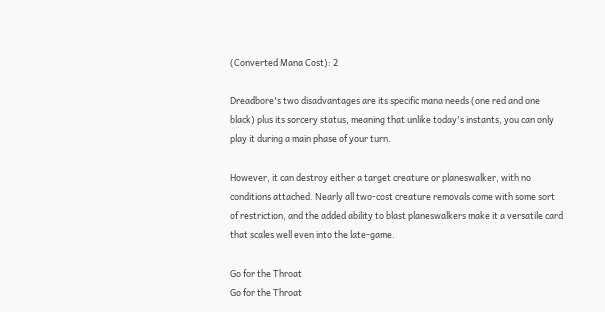(Converted Mana Cost): 2

Dreadbore's two disadvantages are its specific mana needs (one red and one black) plus its sorcery status, meaning that unlike today's instants, you can only play it during a main phase of your turn.

However, it can destroy either a target creature or planeswalker, with no conditions attached. Nearly all two-cost creature removals come with some sort of restriction, and the added ability to blast planeswalkers make it a versatile card that scales well even into the late-game.

Go for the Throat
Go for the Throat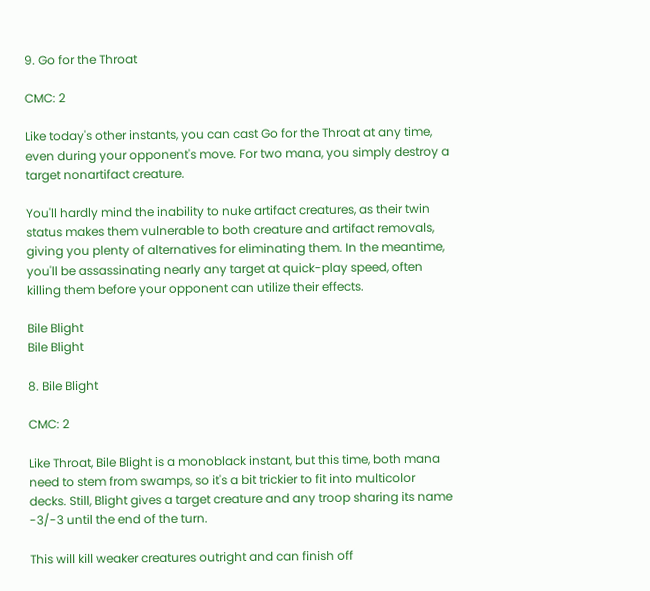9. Go for the Throat

CMC: 2

Like today's other instants, you can cast Go for the Throat at any time, even during your opponent's move. For two mana, you simply destroy a target nonartifact creature.

You'll hardly mind the inability to nuke artifact creatures, as their twin status makes them vulnerable to both creature and artifact removals, giving you plenty of alternatives for eliminating them. In the meantime, you'll be assassinating nearly any target at quick-play speed, often killing them before your opponent can utilize their effects.

Bile Blight
Bile Blight

8. Bile Blight

CMC: 2

Like Throat, Bile Blight is a monoblack instant, but this time, both mana need to stem from swamps, so it's a bit trickier to fit into multicolor decks. Still, Blight gives a target creature and any troop sharing its name -3/-3 until the end of the turn.

This will kill weaker creatures outright and can finish off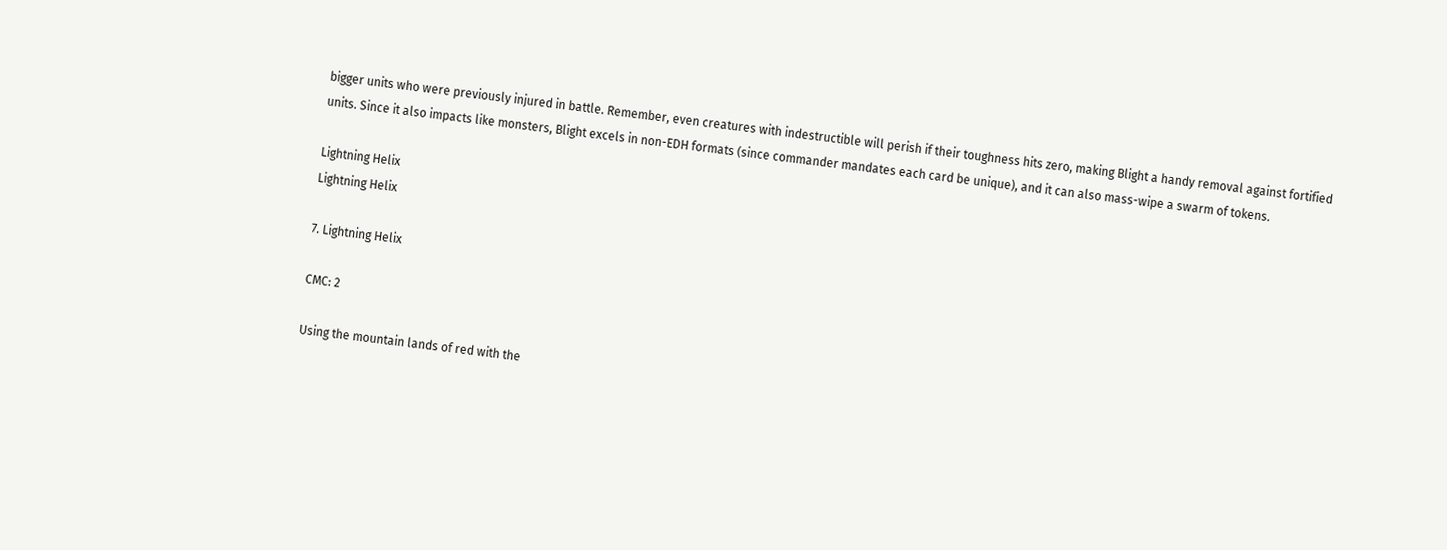bigger units who were previously injured in battle. Remember, even creatures with indestructible will perish if their toughness hits zero, making Blight a handy removal against fortified units. Since it also impacts like monsters, Blight excels in non-EDH formats (since commander mandates each card be unique), and it can also mass-wipe a swarm of tokens.

Lightning Helix
Lightning Helix

7. Lightning Helix

CMC: 2

Using the mountain lands of red with the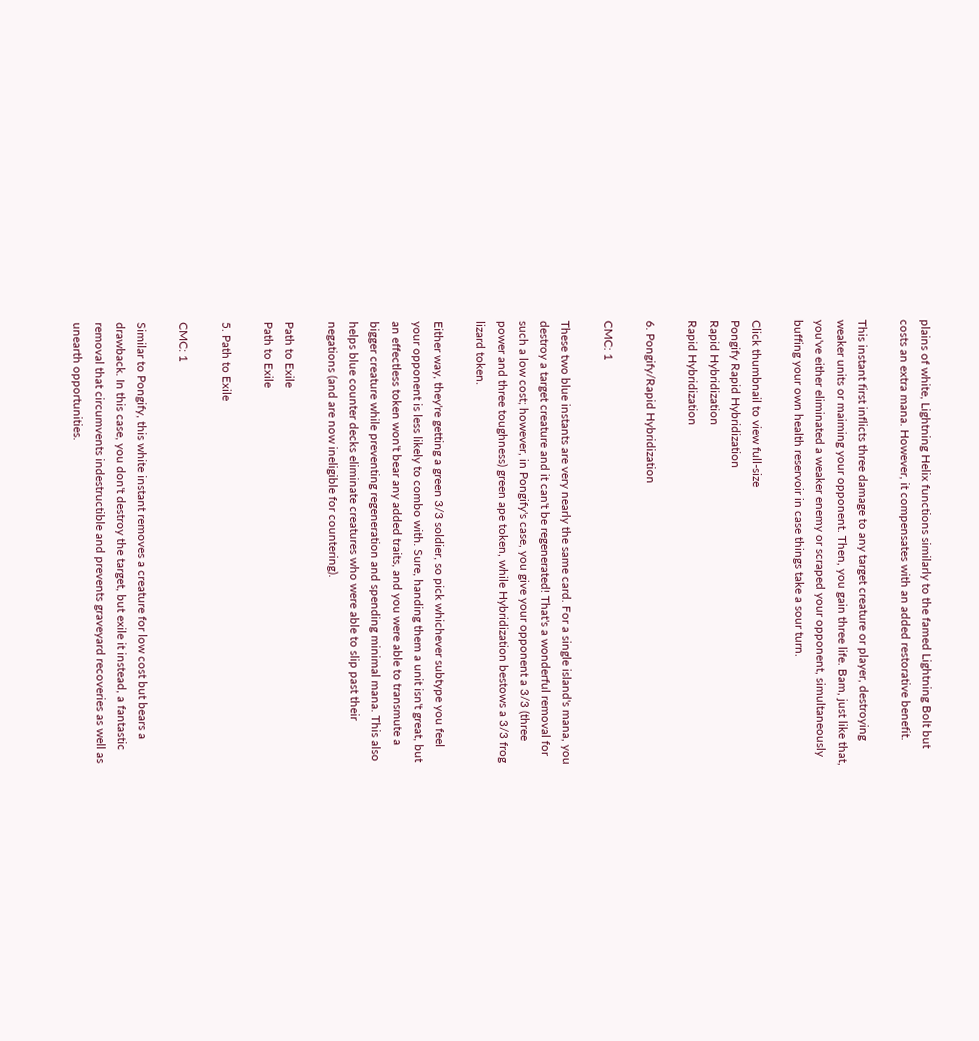plains of white, Lightning Helix functions similarly to the famed Lightning Bolt but costs an extra mana. However, it compensates with an added restorative benefit.

This instant first inflicts three damage to any target creature or player, destroying weaker units or maiming your opponent. Then, you gain three life. Bam, just like that, you've either eliminated a weaker enemy or scraped your opponent, simultaneously buffing your own health reservoir in case things take a sour turn.

Click thumbnail to view full-size
Pongify Rapid Hybridization
Rapid Hybridization
Rapid Hybridization

6. Pongify/Rapid Hybridization

CMC: 1

These two blue instants are very nearly the same card. For a single island's mana, you destroy a target creature and it can't be regenerated! That's a wonderful removal for such a low cost; however, in Pongify's case, you give your opponent a 3/3 (three power and three toughness) green ape token, while Hybridization bestows a 3/3 frog lizard token.

Either way, they're getting a green 3/3 soldier, so pick whichever subtype you feel your opponent is less likely to combo with. Sure, handing them a unit isn't great, but an effectless token won't bear any added traits, and you were able to transmute a bigger creature while preventing regeneration and spending minimal mana. This also helps blue counter decks eliminate creatures who were able to slip past their negations (and are now ineligible for countering).

Path to Exile
Path to Exile

5. Path to Exile

CMC: 1

Similar to Pongify, this white instant removes a creature for low cost but bears a drawback. In this case, you don't destroy the target, but exile it instead, a fantastic removal that circumvents indestructible and prevents graveyard recoveries as well as unearth opportunities.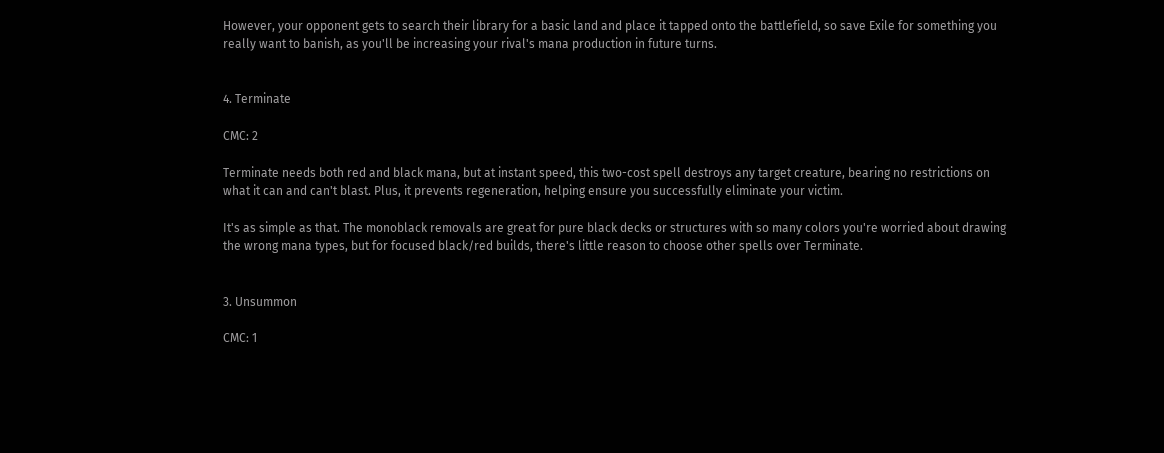However, your opponent gets to search their library for a basic land and place it tapped onto the battlefield, so save Exile for something you really want to banish, as you'll be increasing your rival's mana production in future turns.


4. Terminate

CMC: 2

Terminate needs both red and black mana, but at instant speed, this two-cost spell destroys any target creature, bearing no restrictions on what it can and can't blast. Plus, it prevents regeneration, helping ensure you successfully eliminate your victim.

It's as simple as that. The monoblack removals are great for pure black decks or structures with so many colors you're worried about drawing the wrong mana types, but for focused black/red builds, there's little reason to choose other spells over Terminate.


3. Unsummon

CMC: 1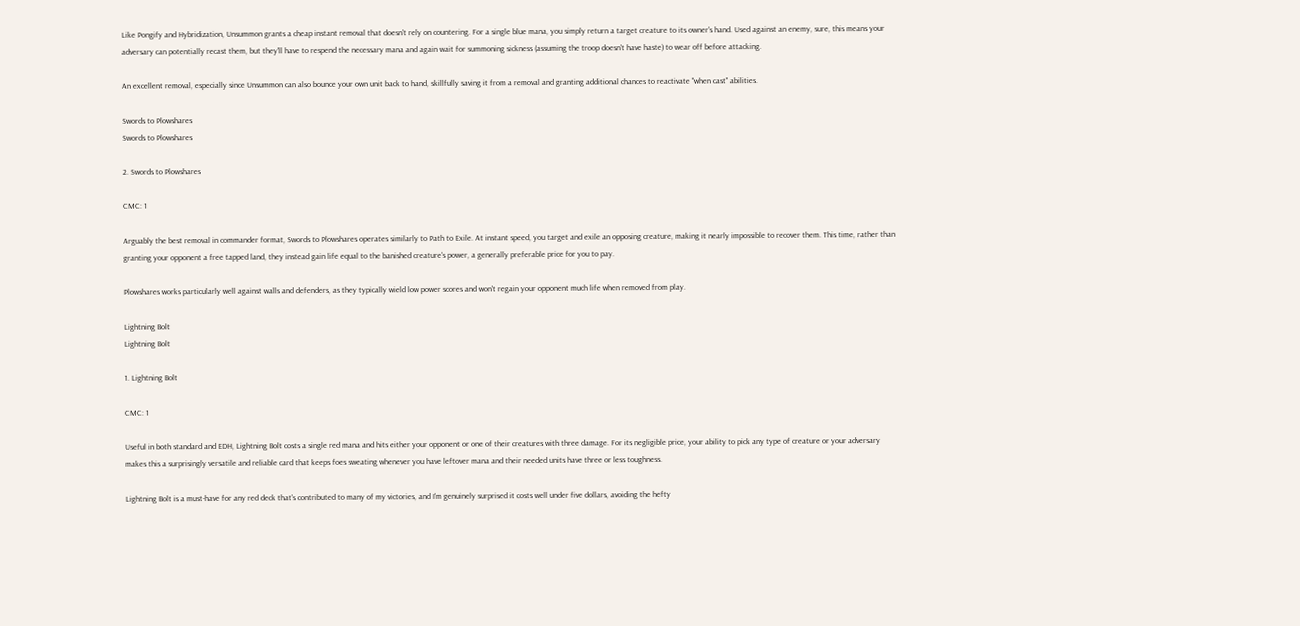Like Pongify and Hybridization, Unsummon grants a cheap instant removal that doesn't rely on countering. For a single blue mana, you simply return a target creature to its owner's hand. Used against an enemy, sure, this means your adversary can potentially recast them, but they'll have to respend the necessary mana and again wait for summoning sickness (assuming the troop doesn't have haste) to wear off before attacking.

An excellent removal, especially since Unsummon can also bounce your own unit back to hand, skillfully saving it from a removal and granting additional chances to reactivate "when cast" abilities.

Swords to Plowshares
Swords to Plowshares

2. Swords to Plowshares

CMC: 1

Arguably the best removal in commander format, Swords to Plowshares operates similarly to Path to Exile. At instant speed, you target and exile an opposing creature, making it nearly impossible to recover them. This time, rather than granting your opponent a free tapped land, they instead gain life equal to the banished creature's power, a generally preferable price for you to pay.

Plowshares works particularly well against walls and defenders, as they typically wield low power scores and won't regain your opponent much life when removed from play.

Lightning Bolt
Lightning Bolt

1. Lightning Bolt

CMC: 1

Useful in both standard and EDH, Lightning Bolt costs a single red mana and hits either your opponent or one of their creatures with three damage. For its negligible price, your ability to pick any type of creature or your adversary makes this a surprisingly versatile and reliable card that keeps foes sweating whenever you have leftover mana and their needed units have three or less toughness.

Lightning Bolt is a must-have for any red deck that's contributed to many of my victories, and I'm genuinely surprised it costs well under five dollars, avoiding the hefty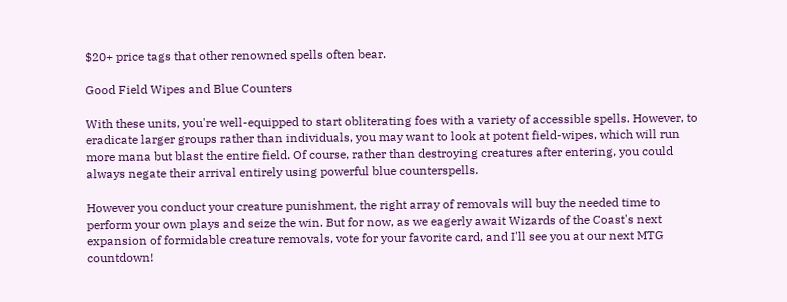$20+ price tags that other renowned spells often bear.

Good Field Wipes and Blue Counters

With these units, you're well-equipped to start obliterating foes with a variety of accessible spells. However, to eradicate larger groups rather than individuals, you may want to look at potent field-wipes, which will run more mana but blast the entire field. Of course, rather than destroying creatures after entering, you could always negate their arrival entirely using powerful blue counterspells.

However you conduct your creature punishment, the right array of removals will buy the needed time to perform your own plays and seize the win. But for now, as we eagerly await Wizards of the Coast's next expansion of formidable creature removals, vote for your favorite card, and I'll see you at our next MTG countdown!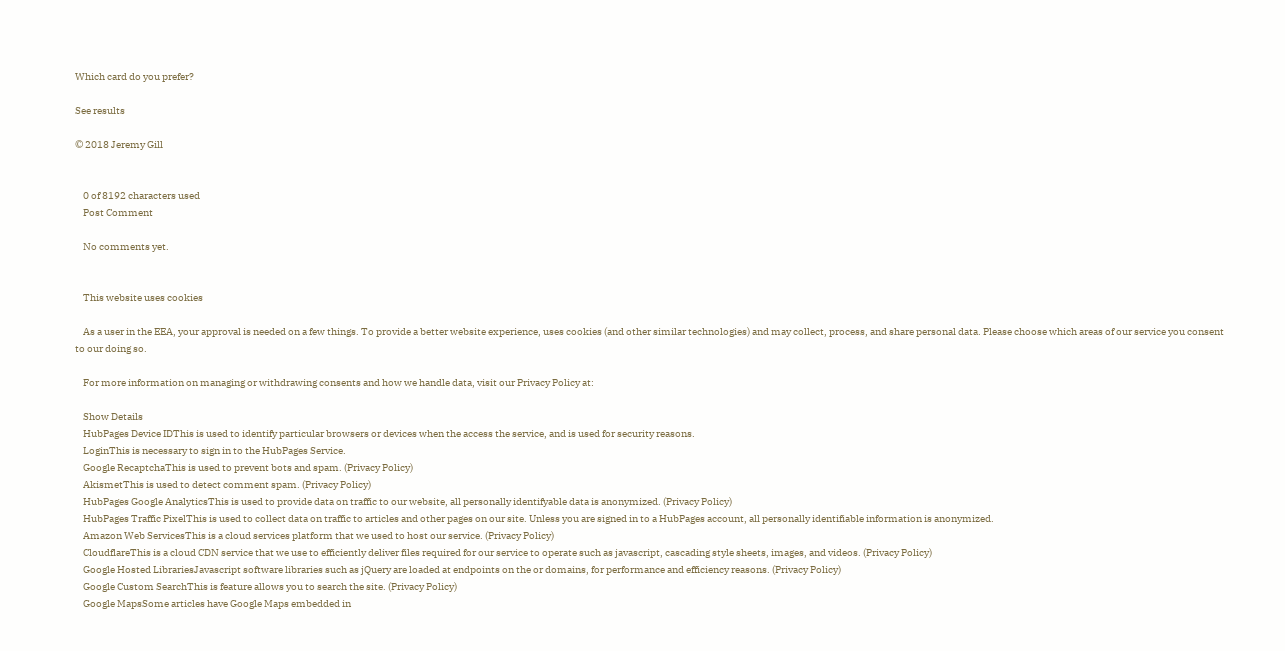Which card do you prefer?

See results

© 2018 Jeremy Gill


    0 of 8192 characters used
    Post Comment

    No comments yet.


    This website uses cookies

    As a user in the EEA, your approval is needed on a few things. To provide a better website experience, uses cookies (and other similar technologies) and may collect, process, and share personal data. Please choose which areas of our service you consent to our doing so.

    For more information on managing or withdrawing consents and how we handle data, visit our Privacy Policy at:

    Show Details
    HubPages Device IDThis is used to identify particular browsers or devices when the access the service, and is used for security reasons.
    LoginThis is necessary to sign in to the HubPages Service.
    Google RecaptchaThis is used to prevent bots and spam. (Privacy Policy)
    AkismetThis is used to detect comment spam. (Privacy Policy)
    HubPages Google AnalyticsThis is used to provide data on traffic to our website, all personally identifyable data is anonymized. (Privacy Policy)
    HubPages Traffic PixelThis is used to collect data on traffic to articles and other pages on our site. Unless you are signed in to a HubPages account, all personally identifiable information is anonymized.
    Amazon Web ServicesThis is a cloud services platform that we used to host our service. (Privacy Policy)
    CloudflareThis is a cloud CDN service that we use to efficiently deliver files required for our service to operate such as javascript, cascading style sheets, images, and videos. (Privacy Policy)
    Google Hosted LibrariesJavascript software libraries such as jQuery are loaded at endpoints on the or domains, for performance and efficiency reasons. (Privacy Policy)
    Google Custom SearchThis is feature allows you to search the site. (Privacy Policy)
    Google MapsSome articles have Google Maps embedded in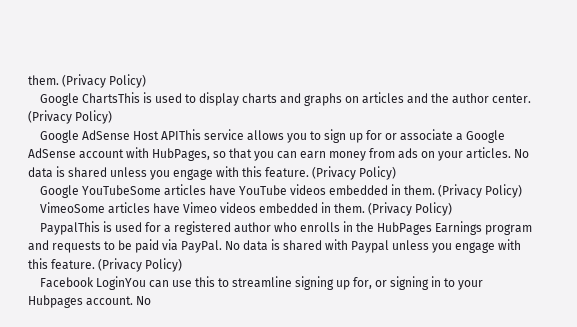them. (Privacy Policy)
    Google ChartsThis is used to display charts and graphs on articles and the author center. (Privacy Policy)
    Google AdSense Host APIThis service allows you to sign up for or associate a Google AdSense account with HubPages, so that you can earn money from ads on your articles. No data is shared unless you engage with this feature. (Privacy Policy)
    Google YouTubeSome articles have YouTube videos embedded in them. (Privacy Policy)
    VimeoSome articles have Vimeo videos embedded in them. (Privacy Policy)
    PaypalThis is used for a registered author who enrolls in the HubPages Earnings program and requests to be paid via PayPal. No data is shared with Paypal unless you engage with this feature. (Privacy Policy)
    Facebook LoginYou can use this to streamline signing up for, or signing in to your Hubpages account. No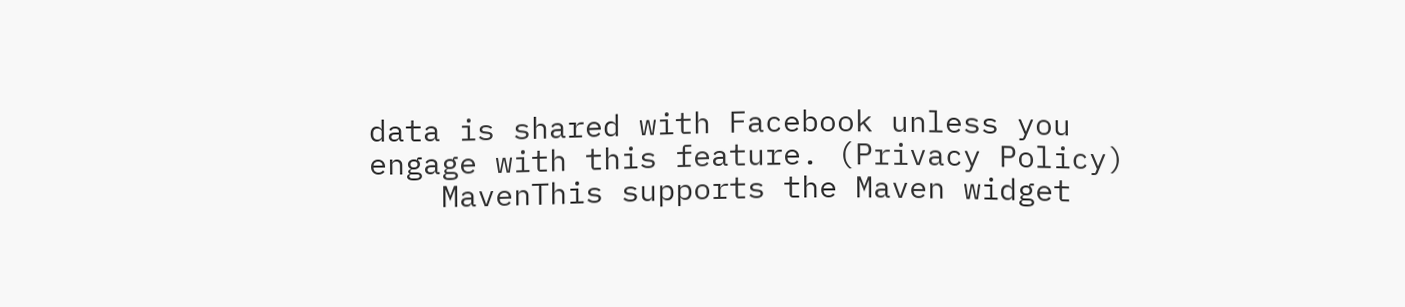data is shared with Facebook unless you engage with this feature. (Privacy Policy)
    MavenThis supports the Maven widget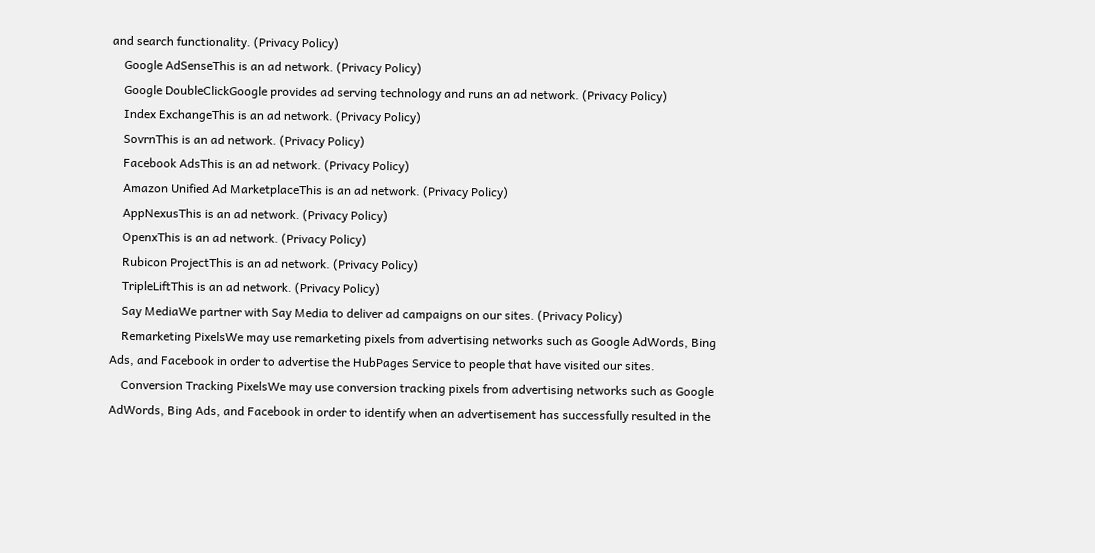and search functionality. (Privacy Policy)
    Google AdSenseThis is an ad network. (Privacy Policy)
    Google DoubleClickGoogle provides ad serving technology and runs an ad network. (Privacy Policy)
    Index ExchangeThis is an ad network. (Privacy Policy)
    SovrnThis is an ad network. (Privacy Policy)
    Facebook AdsThis is an ad network. (Privacy Policy)
    Amazon Unified Ad MarketplaceThis is an ad network. (Privacy Policy)
    AppNexusThis is an ad network. (Privacy Policy)
    OpenxThis is an ad network. (Privacy Policy)
    Rubicon ProjectThis is an ad network. (Privacy Policy)
    TripleLiftThis is an ad network. (Privacy Policy)
    Say MediaWe partner with Say Media to deliver ad campaigns on our sites. (Privacy Policy)
    Remarketing PixelsWe may use remarketing pixels from advertising networks such as Google AdWords, Bing Ads, and Facebook in order to advertise the HubPages Service to people that have visited our sites.
    Conversion Tracking PixelsWe may use conversion tracking pixels from advertising networks such as Google AdWords, Bing Ads, and Facebook in order to identify when an advertisement has successfully resulted in the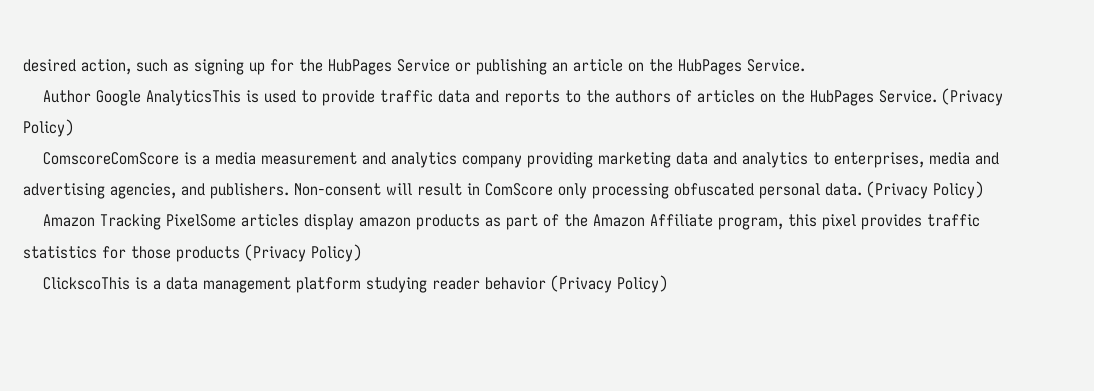desired action, such as signing up for the HubPages Service or publishing an article on the HubPages Service.
    Author Google AnalyticsThis is used to provide traffic data and reports to the authors of articles on the HubPages Service. (Privacy Policy)
    ComscoreComScore is a media measurement and analytics company providing marketing data and analytics to enterprises, media and advertising agencies, and publishers. Non-consent will result in ComScore only processing obfuscated personal data. (Privacy Policy)
    Amazon Tracking PixelSome articles display amazon products as part of the Amazon Affiliate program, this pixel provides traffic statistics for those products (Privacy Policy)
    ClickscoThis is a data management platform studying reader behavior (Privacy Policy)